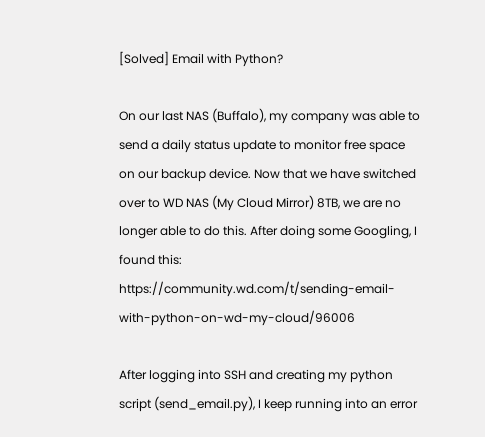[Solved] Email with Python?

On our last NAS (Buffalo), my company was able to send a daily status update to monitor free space on our backup device. Now that we have switched over to WD NAS (My Cloud Mirror) 8TB, we are no longer able to do this. After doing some Googling, I found this: https://community.wd.com/t/sending-email-with-python-on-wd-my-cloud/96006

After logging into SSH and creating my python script (send_email.py), I keep running into an error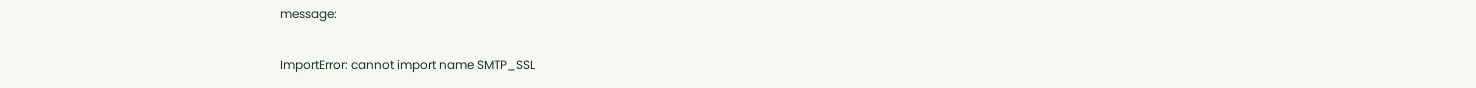message:

ImportError: cannot import name SMTP_SSL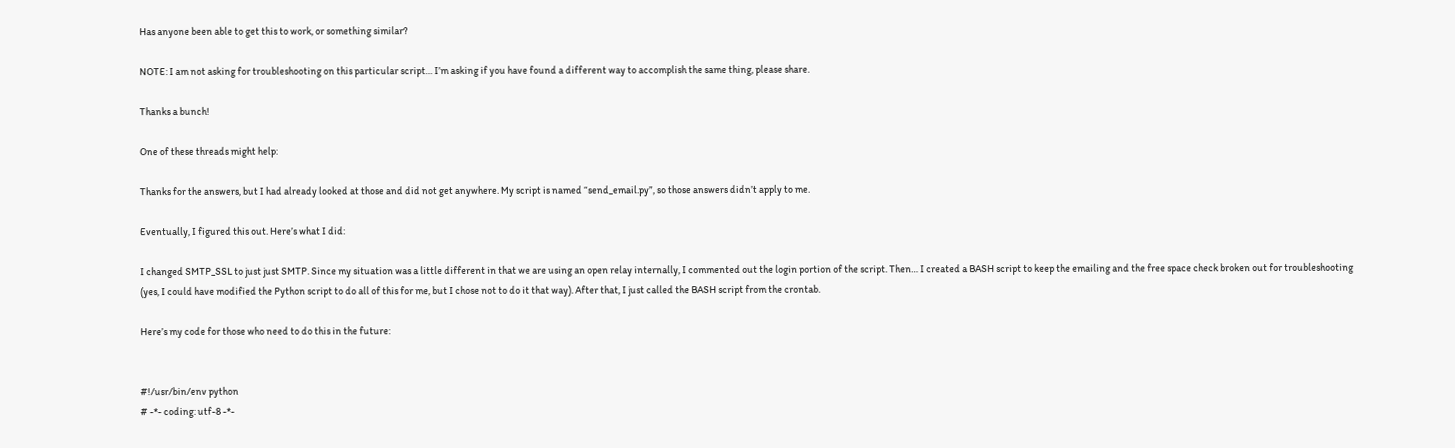Has anyone been able to get this to work, or something similar?

NOTE: I am not asking for troubleshooting on this particular script… I’m asking if you have found a different way to accomplish the same thing, please share.

Thanks a bunch!

One of these threads might help:

Thanks for the answers, but I had already looked at those and did not get anywhere. My script is named “send_email.py”, so those answers didn’t apply to me.

Eventually, I figured this out. Here’s what I did:

I changed SMTP_SSL to just just SMTP. Since my situation was a little different in that we are using an open relay internally, I commented out the login portion of the script. Then… I created a BASH script to keep the emailing and the free space check broken out for troubleshooting (yes, I could have modified the Python script to do all of this for me, but I chose not to do it that way). After that, I just called the BASH script from the crontab.

Here’s my code for those who need to do this in the future:


#!/usr/bin/env python
# -*- coding: utf-8 -*-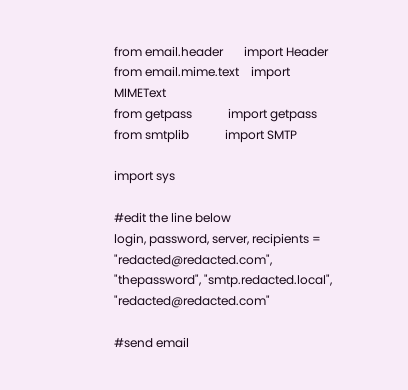from email.header       import Header
from email.mime.text    import MIMEText
from getpass            import getpass
from smtplib            import SMTP

import sys

#edit the line below
login, password, server, recipients = "redacted@redacted.com", "thepassword", "smtp.redacted.local", "redacted@redacted.com"

#send email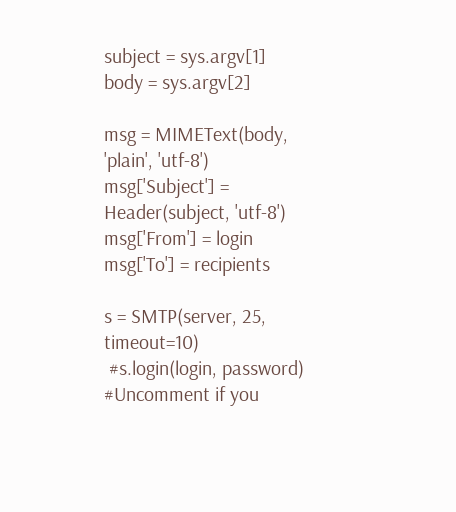subject = sys.argv[1]
body = sys.argv[2]

msg = MIMEText(body, 'plain', 'utf-8')
msg['Subject'] = Header(subject, 'utf-8')
msg['From'] = login
msg['To'] = recipients

s = SMTP(server, 25, timeout=10)
 #s.login(login, password) #Uncomment if you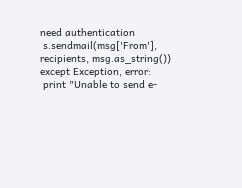need authentication
 s.sendmail(msg['From'], recipients, msg.as_string())
except Exception, error:
 print "Unable to send e-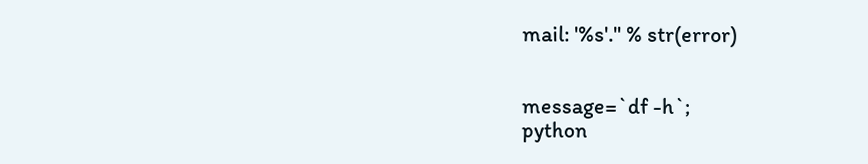mail: '%s'." % str(error)


message=`df -h`;
python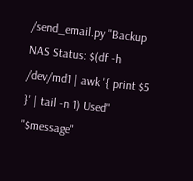/send_email.py "Backup NAS Status: $(df -h /dev/md1 | awk '{ print $5 }' | tail -n 1) Used" "$message"